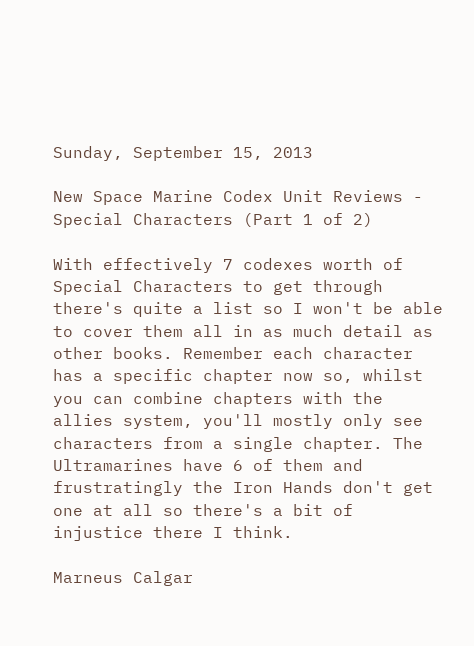Sunday, September 15, 2013

New Space Marine Codex Unit Reviews - Special Characters (Part 1 of 2)

With effectively 7 codexes worth of Special Characters to get through there's quite a list so I won't be able to cover them all in as much detail as other books. Remember each character has a specific chapter now so, whilst you can combine chapters with the allies system, you'll mostly only see characters from a single chapter. The Ultramarines have 6 of them and frustratingly the Iron Hands don't get one at all so there's a bit of injustice there I think.

Marneus Calgar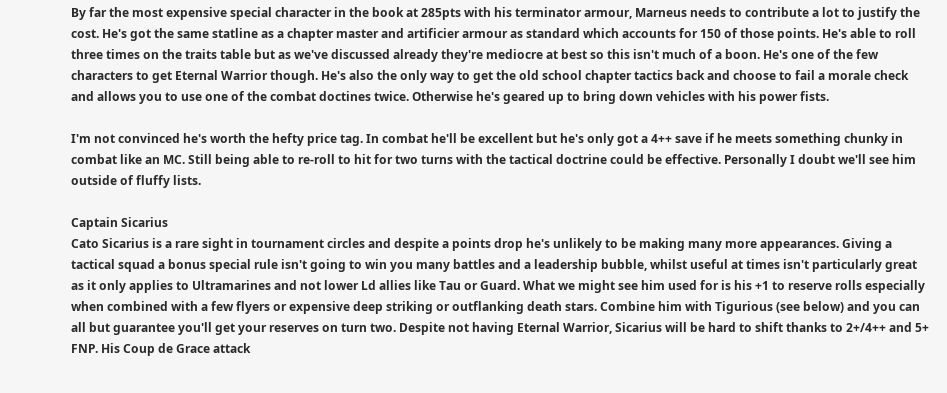By far the most expensive special character in the book at 285pts with his terminator armour, Marneus needs to contribute a lot to justify the cost. He's got the same statline as a chapter master and artificier armour as standard which accounts for 150 of those points. He's able to roll three times on the traits table but as we've discussed already they're mediocre at best so this isn't much of a boon. He's one of the few characters to get Eternal Warrior though. He's also the only way to get the old school chapter tactics back and choose to fail a morale check and allows you to use one of the combat doctines twice. Otherwise he's geared up to bring down vehicles with his power fists.

I'm not convinced he's worth the hefty price tag. In combat he'll be excellent but he's only got a 4++ save if he meets something chunky in combat like an MC. Still being able to re-roll to hit for two turns with the tactical doctrine could be effective. Personally I doubt we'll see him outside of fluffy lists.

Captain Sicarius
Cato Sicarius is a rare sight in tournament circles and despite a points drop he's unlikely to be making many more appearances. Giving a tactical squad a bonus special rule isn't going to win you many battles and a leadership bubble, whilst useful at times isn't particularly great as it only applies to Ultramarines and not lower Ld allies like Tau or Guard. What we might see him used for is his +1 to reserve rolls especially when combined with a few flyers or expensive deep striking or outflanking death stars. Combine him with Tigurious (see below) and you can all but guarantee you'll get your reserves on turn two. Despite not having Eternal Warrior, Sicarius will be hard to shift thanks to 2+/4++ and 5+ FNP. His Coup de Grace attack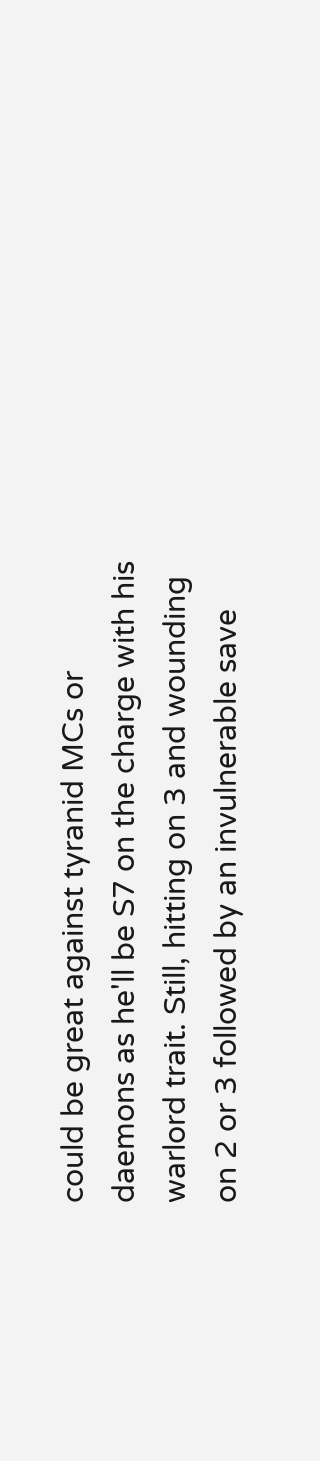could be great against tyranid MCs or daemons as he'll be S7 on the charge with his warlord trait. Still, hitting on 3 and wounding on 2 or 3 followed by an invulnerable save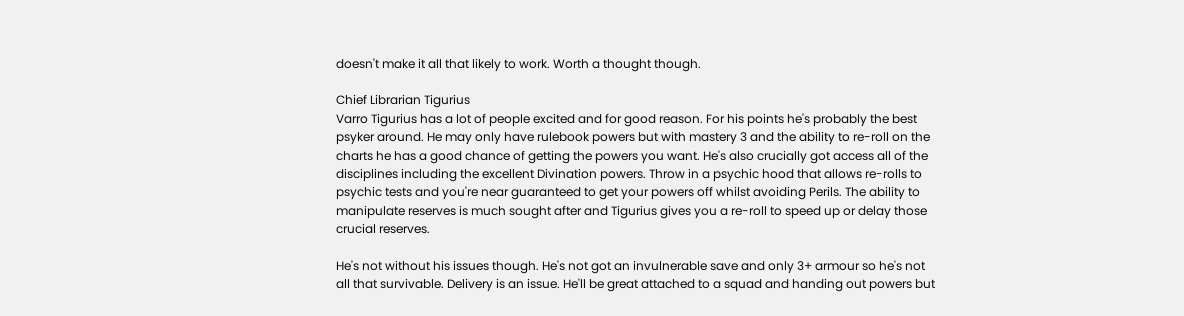doesn't make it all that likely to work. Worth a thought though.

Chief Librarian Tigurius
Varro Tigurius has a lot of people excited and for good reason. For his points he's probably the best psyker around. He may only have rulebook powers but with mastery 3 and the ability to re-roll on the charts he has a good chance of getting the powers you want. He's also crucially got access all of the disciplines including the excellent Divination powers. Throw in a psychic hood that allows re-rolls to psychic tests and you're near guaranteed to get your powers off whilst avoiding Perils. The ability to manipulate reserves is much sought after and Tigurius gives you a re-roll to speed up or delay those crucial reserves.

He's not without his issues though. He's not got an invulnerable save and only 3+ armour so he's not all that survivable. Delivery is an issue. He'll be great attached to a squad and handing out powers but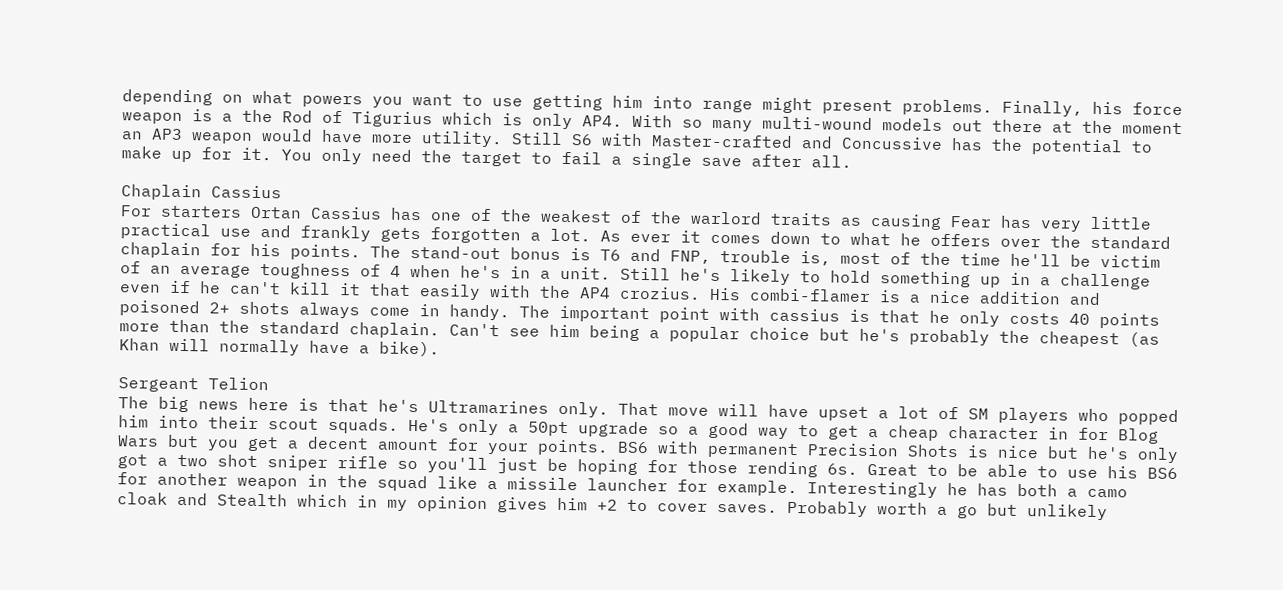depending on what powers you want to use getting him into range might present problems. Finally, his force weapon is a the Rod of Tigurius which is only AP4. With so many multi-wound models out there at the moment an AP3 weapon would have more utility. Still S6 with Master-crafted and Concussive has the potential to make up for it. You only need the target to fail a single save after all.

Chaplain Cassius
For starters Ortan Cassius has one of the weakest of the warlord traits as causing Fear has very little practical use and frankly gets forgotten a lot. As ever it comes down to what he offers over the standard chaplain for his points. The stand-out bonus is T6 and FNP, trouble is, most of the time he'll be victim of an average toughness of 4 when he's in a unit. Still he's likely to hold something up in a challenge even if he can't kill it that easily with the AP4 crozius. His combi-flamer is a nice addition and poisoned 2+ shots always come in handy. The important point with cassius is that he only costs 40 points more than the standard chaplain. Can't see him being a popular choice but he's probably the cheapest (as Khan will normally have a bike).

Sergeant Telion
The big news here is that he's Ultramarines only. That move will have upset a lot of SM players who popped him into their scout squads. He's only a 50pt upgrade so a good way to get a cheap character in for Blog Wars but you get a decent amount for your points. BS6 with permanent Precision Shots is nice but he's only got a two shot sniper rifle so you'll just be hoping for those rending 6s. Great to be able to use his BS6 for another weapon in the squad like a missile launcher for example. Interestingly he has both a camo cloak and Stealth which in my opinion gives him +2 to cover saves. Probably worth a go but unlikely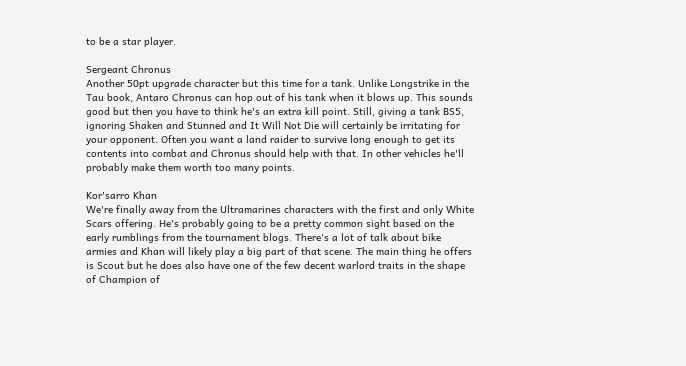to be a star player.

Sergeant Chronus
Another 50pt upgrade character but this time for a tank. Unlike Longstrike in the Tau book, Antaro Chronus can hop out of his tank when it blows up. This sounds good but then you have to think he's an extra kill point. Still, giving a tank BS5, ignoring Shaken and Stunned and It Will Not Die will certainly be irritating for your opponent. Often you want a land raider to survive long enough to get its contents into combat and Chronus should help with that. In other vehicles he'll probably make them worth too many points.

Kor'sarro Khan
We're finally away from the Ultramarines characters with the first and only White Scars offering. He's probably going to be a pretty common sight based on the early rumblings from the tournament blogs. There's a lot of talk about bike armies and Khan will likely play a big part of that scene. The main thing he offers is Scout but he does also have one of the few decent warlord traits in the shape of Champion of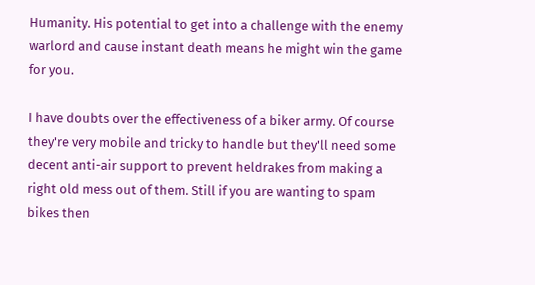Humanity. His potential to get into a challenge with the enemy warlord and cause instant death means he might win the game for you.

I have doubts over the effectiveness of a biker army. Of course they're very mobile and tricky to handle but they'll need some decent anti-air support to prevent heldrakes from making a right old mess out of them. Still if you are wanting to spam bikes then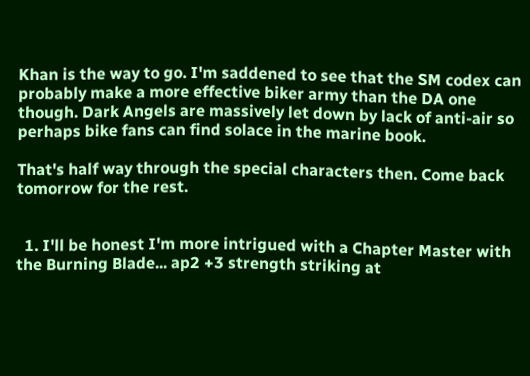Khan is the way to go. I'm saddened to see that the SM codex can probably make a more effective biker army than the DA one though. Dark Angels are massively let down by lack of anti-air so perhaps bike fans can find solace in the marine book.

That's half way through the special characters then. Come back tomorrow for the rest.


  1. I'll be honest I'm more intrigued with a Chapter Master with the Burning Blade... ap2 +3 strength striking at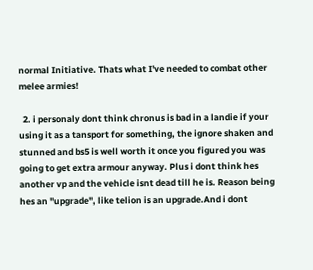normal Initiative. Thats what I've needed to combat other melee armies!

  2. i personaly dont think chronus is bad in a landie if your using it as a tansport for something, the ignore shaken and stunned and bs5 is well worth it once you figured you was going to get extra armour anyway. Plus i dont think hes another vp and the vehicle isnt dead till he is. Reason being hes an "upgrade", like telion is an upgrade.And i dont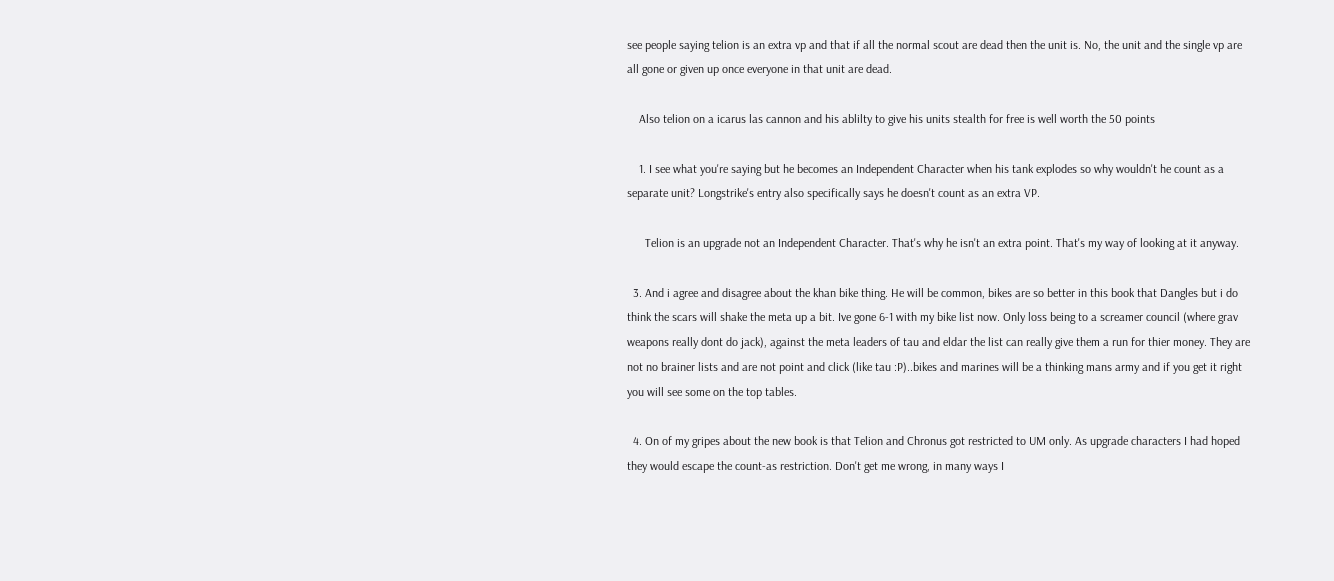see people saying telion is an extra vp and that if all the normal scout are dead then the unit is. No, the unit and the single vp are all gone or given up once everyone in that unit are dead.

    Also telion on a icarus las cannon and his ablilty to give his units stealth for free is well worth the 50 points

    1. I see what you're saying but he becomes an Independent Character when his tank explodes so why wouldn't he count as a separate unit? Longstrike's entry also specifically says he doesn't count as an extra VP.

      Telion is an upgrade not an Independent Character. That's why he isn't an extra point. That's my way of looking at it anyway.

  3. And i agree and disagree about the khan bike thing. He will be common, bikes are so better in this book that Dangles but i do think the scars will shake the meta up a bit. Ive gone 6-1 with my bike list now. Only loss being to a screamer council (where grav weapons really dont do jack), against the meta leaders of tau and eldar the list can really give them a run for thier money. They are not no brainer lists and are not point and click (like tau :P)..bikes and marines will be a thinking mans army and if you get it right you will see some on the top tables.

  4. On of my gripes about the new book is that Telion and Chronus got restricted to UM only. As upgrade characters I had hoped they would escape the count-as restriction. Don't get me wrong, in many ways I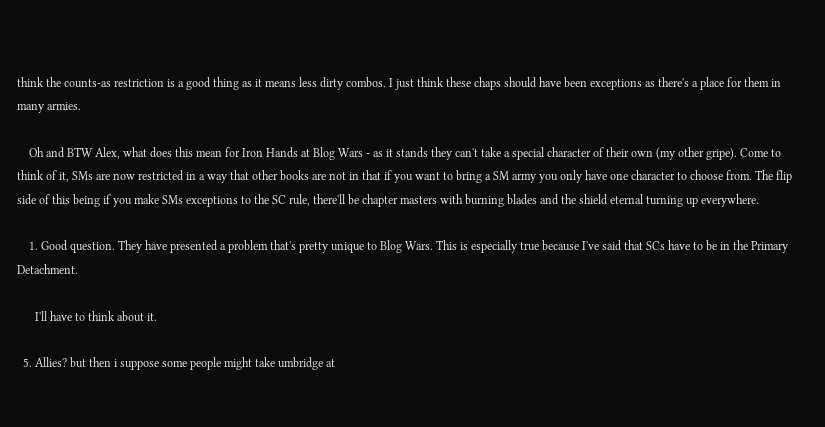think the counts-as restriction is a good thing as it means less dirty combos. I just think these chaps should have been exceptions as there's a place for them in many armies.

    Oh and BTW Alex, what does this mean for Iron Hands at Blog Wars - as it stands they can't take a special character of their own (my other gripe). Come to think of it, SMs are now restricted in a way that other books are not in that if you want to bring a SM army you only have one character to choose from. The flip side of this being if you make SMs exceptions to the SC rule, there'll be chapter masters with burning blades and the shield eternal turning up everywhere.

    1. Good question. They have presented a problem that's pretty unique to Blog Wars. This is especially true because I've said that SCs have to be in the Primary Detachment.

      I'll have to think about it.

  5. Allies? but then i suppose some people might take umbridge at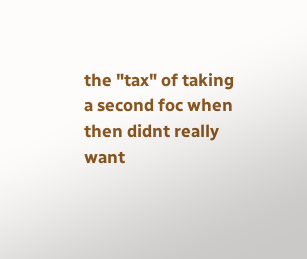the "tax" of taking a second foc when then didnt really want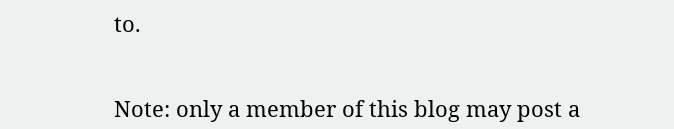to.


Note: only a member of this blog may post a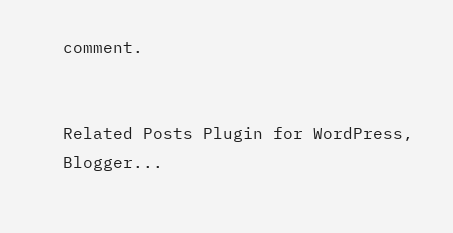comment.


Related Posts Plugin for WordPress, Blogger...